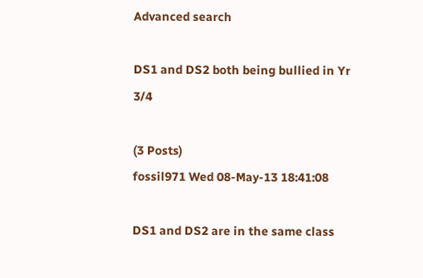Advanced search

DS1 and DS2 both being bullied in Yr 3/4

(3 Posts)
fossil971 Wed 08-May-13 18:41:08

DS1 and DS2 are in the same class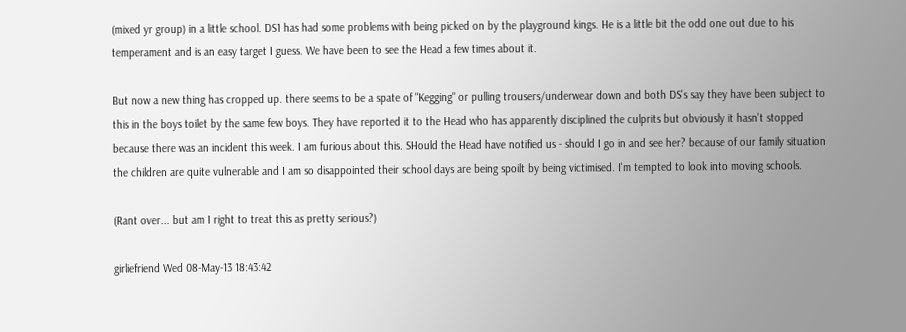(mixed yr group) in a little school. DS1 has had some problems with being picked on by the playground kings. He is a little bit the odd one out due to his temperament and is an easy target I guess. We have been to see the Head a few times about it.

But now a new thing has cropped up. there seems to be a spate of "Kegging" or pulling trousers/underwear down and both DS's say they have been subject to this in the boys toilet by the same few boys. They have reported it to the Head who has apparently disciplined the culprits but obviously it hasn't stopped because there was an incident this week. I am furious about this. SHould the Head have notified us - should I go in and see her? because of our family situation the children are quite vulnerable and I am so disappointed their school days are being spoilt by being victimised. I'm tempted to look into moving schools.

(Rant over... but am I right to treat this as pretty serious?)

girliefriend Wed 08-May-13 18:43:42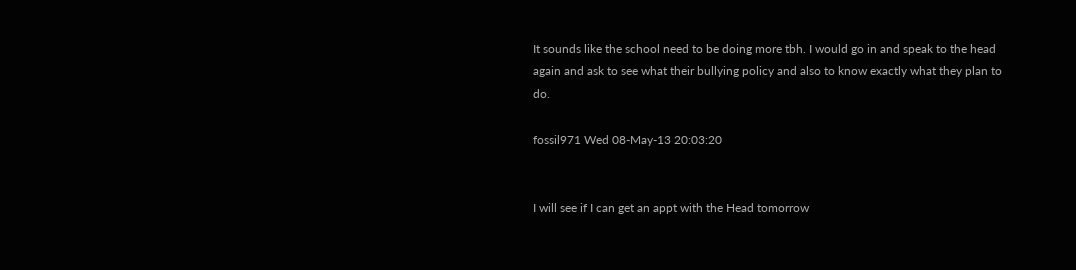It sounds like the school need to be doing more tbh. I would go in and speak to the head again and ask to see what their bullying policy and also to know exactly what they plan to do.

fossil971 Wed 08-May-13 20:03:20


I will see if I can get an appt with the Head tomorrow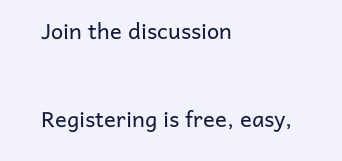Join the discussion

Registering is free, easy,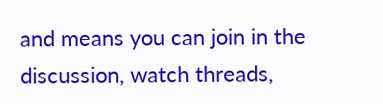and means you can join in the discussion, watch threads,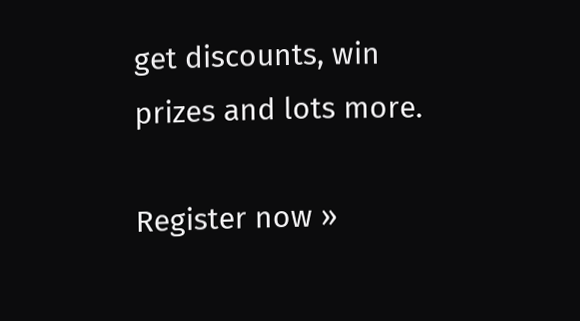get discounts, win prizes and lots more.

Register now »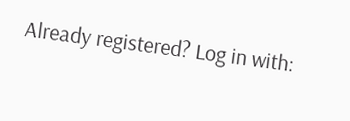Already registered? Log in with: